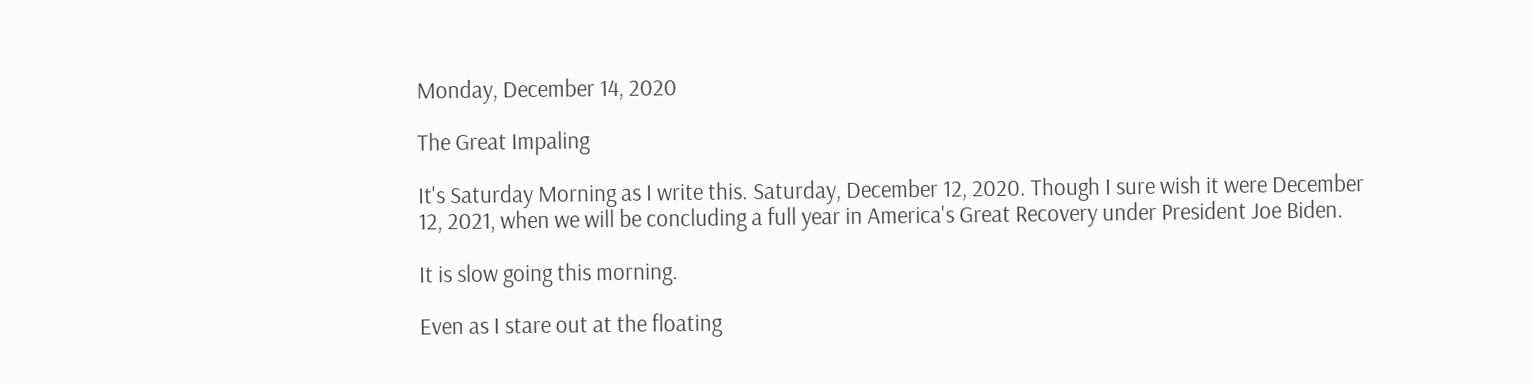Monday, December 14, 2020

The Great Impaling

It's Saturday Morning as I write this. Saturday, December 12, 2020. Though I sure wish it were December 12, 2021, when we will be concluding a full year in America's Great Recovery under President Joe Biden.

It is slow going this morning.

Even as I stare out at the floating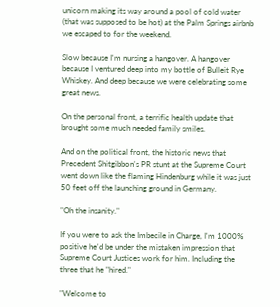unicorn making its way around a pool of cold water (that was supposed to be hot) at the Palm Springs airbnb we escaped to for the weekend.

Slow because I'm nursing a hangover. A hangover because I ventured deep into my bottle of Bulleit Rye Whiskey. And deep because we were celebrating some great news.

On the personal front, a terrific health update that brought some much needed family smiles.

And on the political front, the historic news that Precedent Shitgibbon's PR stunt at the Supreme Court went down like the flaming Hindenburg while it was just 50 feet off the launching ground in Germany.

"Oh the insanity."

If you were to ask the Imbecile in Charge, I'm 1000% positive he'd be under the mistaken impression that Supreme Court Justices work for him. Including the three that he "hired."

"Welcome to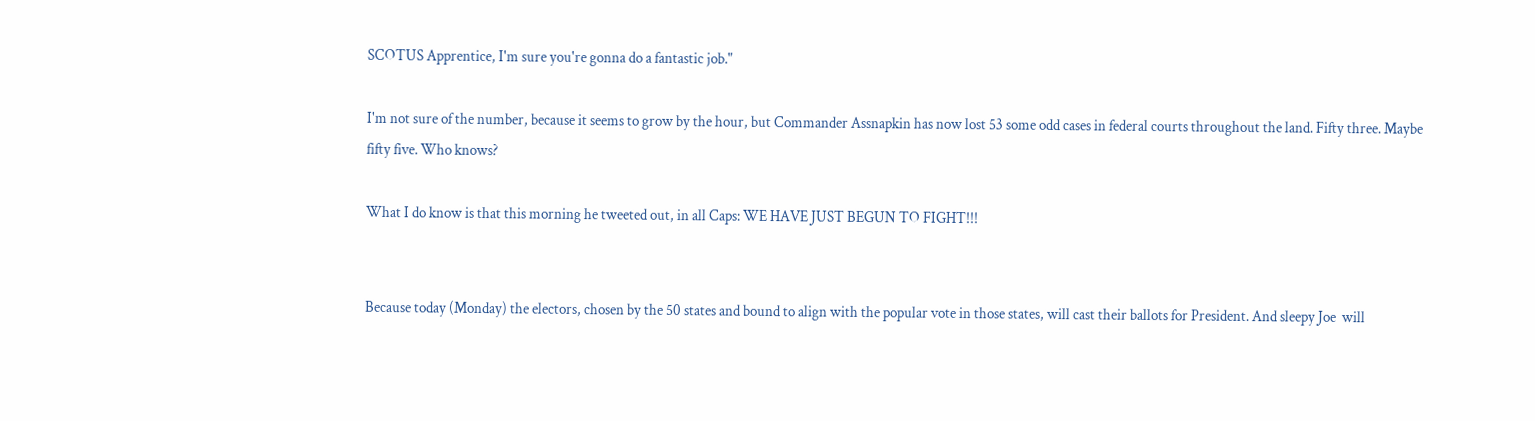SCOTUS Apprentice, I'm sure you're gonna do a fantastic job."

I'm not sure of the number, because it seems to grow by the hour, but Commander Assnapkin has now lost 53 some odd cases in federal courts throughout the land. Fifty three. Maybe fifty five. Who knows?

What I do know is that this morning he tweeted out, in all Caps: WE HAVE JUST BEGUN TO FIGHT!!!


Because today (Monday) the electors, chosen by the 50 states and bound to align with the popular vote in those states, will cast their ballots for President. And sleepy Joe  will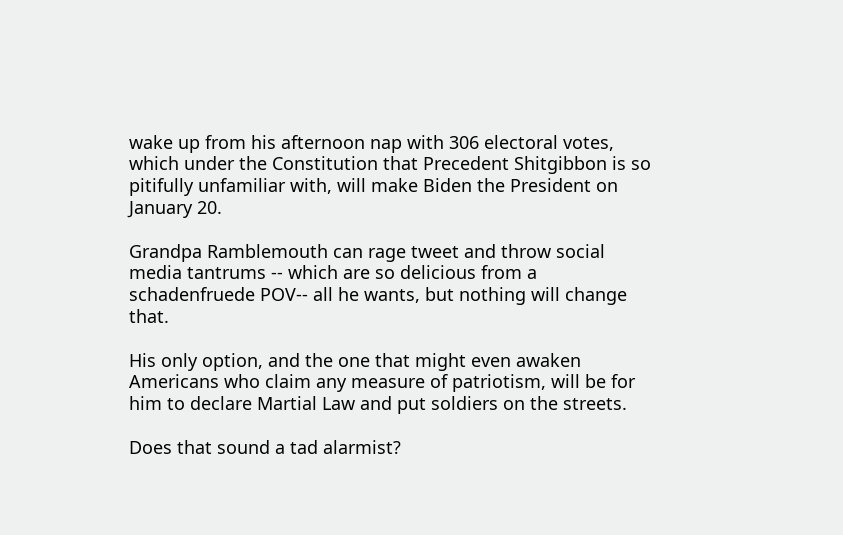wake up from his afternoon nap with 306 electoral votes, which under the Constitution that Precedent Shitgibbon is so pitifully unfamiliar with, will make Biden the President on January 20.

Grandpa Ramblemouth can rage tweet and throw social media tantrums -- which are so delicious from a schadenfruede POV-- all he wants, but nothing will change that.

His only option, and the one that might even awaken Americans who claim any measure of patriotism, will be for him to declare Martial Law and put soldiers on the streets.

Does that sound a tad alarmist?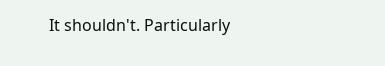It shouldn't. Particularly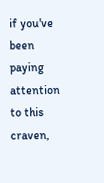if you've been paying attention to this craven,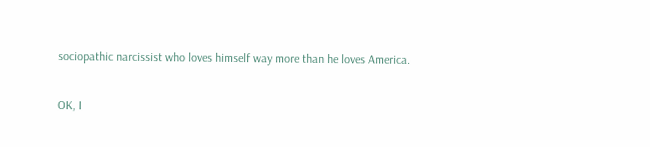sociopathic narcissist who loves himself way more than he loves America.

OK, I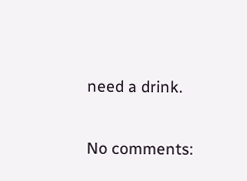need a drink.


No comments: